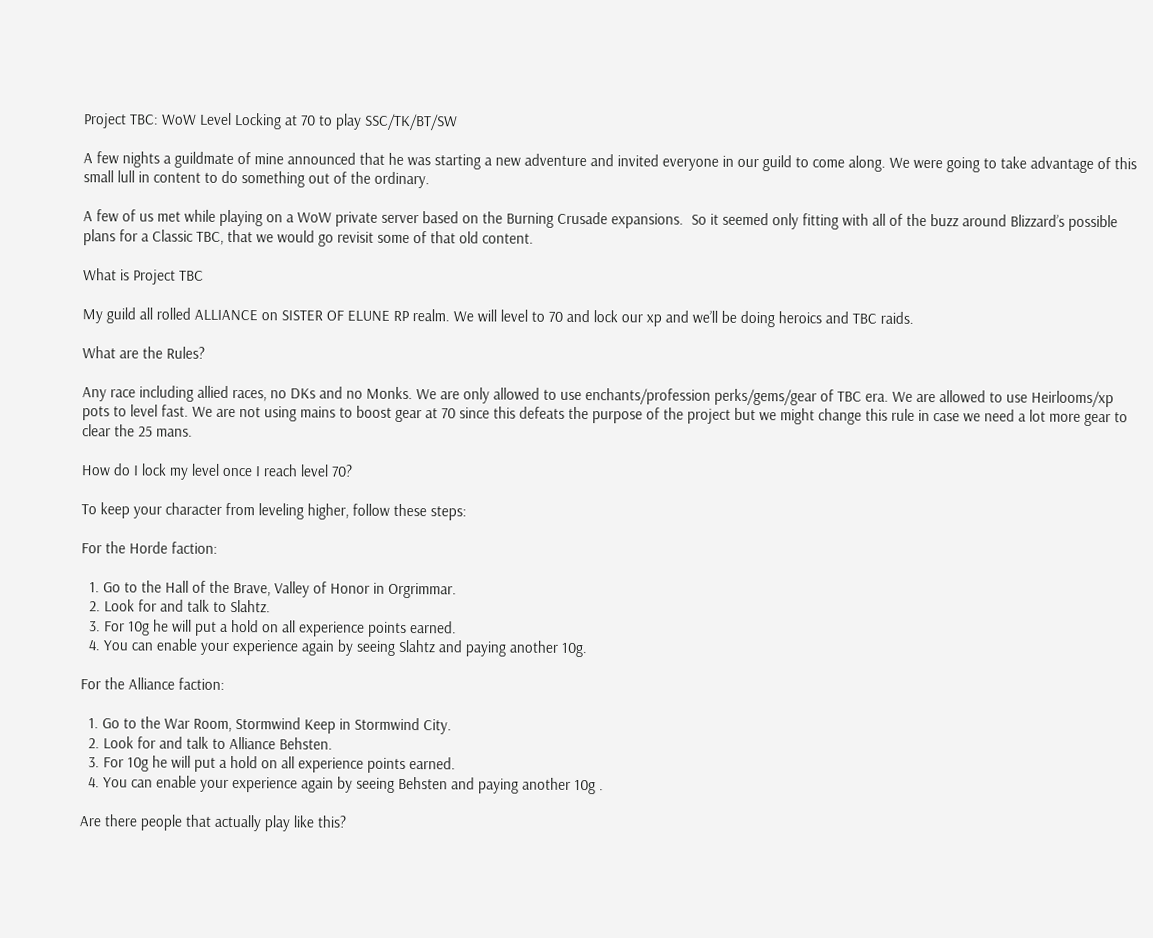Project TBC: WoW Level Locking at 70 to play SSC/TK/BT/SW

A few nights a guildmate of mine announced that he was starting a new adventure and invited everyone in our guild to come along. We were going to take advantage of this small lull in content to do something out of the ordinary.

A few of us met while playing on a WoW private server based on the Burning Crusade expansions.  So it seemed only fitting with all of the buzz around Blizzard’s possible plans for a Classic TBC, that we would go revisit some of that old content.

What is Project TBC

My guild all rolled ALLIANCE on SISTER OF ELUNE RP realm. We will level to 70 and lock our xp and we’ll be doing heroics and TBC raids.

What are the Rules?

Any race including allied races, no DKs and no Monks. We are only allowed to use enchants/profession perks/gems/gear of TBC era. We are allowed to use Heirlooms/xp pots to level fast. We are not using mains to boost gear at 70 since this defeats the purpose of the project but we might change this rule in case we need a lot more gear to clear the 25 mans.

How do I lock my level once I reach level 70?

To keep your character from leveling higher, follow these steps:

For the Horde faction:

  1. Go to the Hall of the Brave, Valley of Honor in Orgrimmar.
  2. Look for and talk to Slahtz.
  3. For 10g he will put a hold on all experience points earned.
  4. You can enable your experience again by seeing Slahtz and paying another 10g.

For the Alliance faction:

  1. Go to the War Room, Stormwind Keep in Stormwind City.
  2. Look for and talk to Alliance Behsten.
  3. For 10g he will put a hold on all experience points earned.
  4. You can enable your experience again by seeing Behsten and paying another 10g .

Are there people that actually play like this?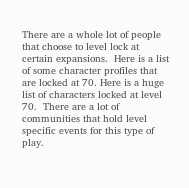There are a whole lot of people that choose to level lock at certain expansions.  Here is a list of some character profiles that are locked at 70. Here is a huge list of characters locked at level 70.  There are a lot of communities that hold level specific events for this type of play.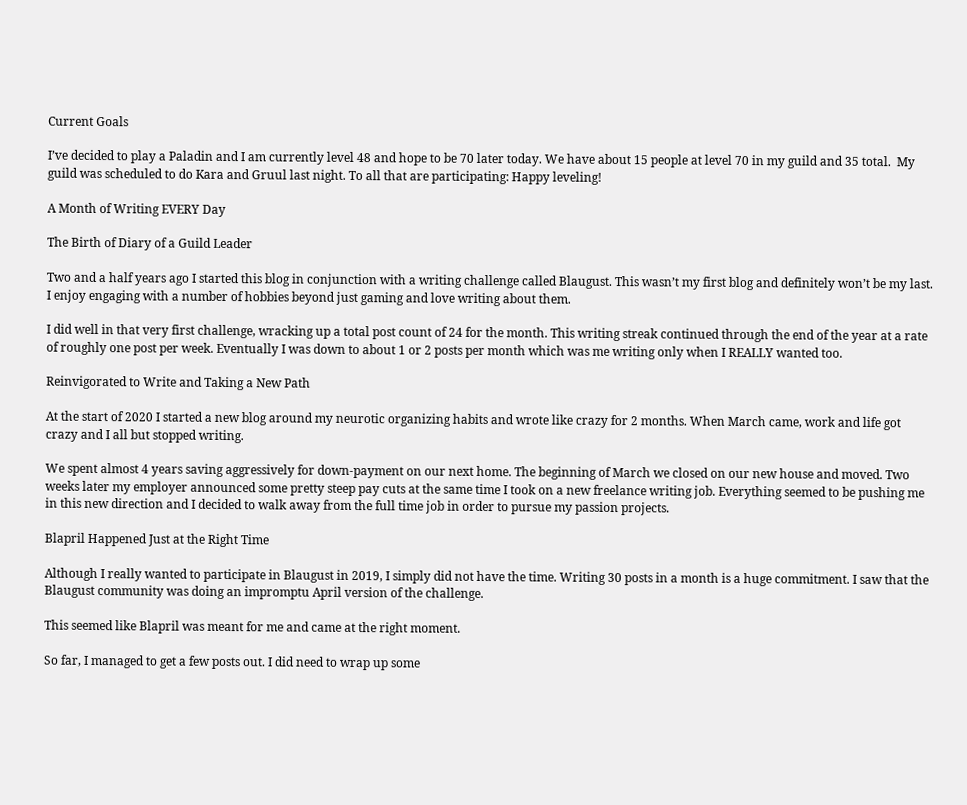Current Goals

I’ve decided to play a Paladin and I am currently level 48 and hope to be 70 later today. We have about 15 people at level 70 in my guild and 35 total.  My guild was scheduled to do Kara and Gruul last night. To all that are participating: Happy leveling!

A Month of Writing EVERY Day

The Birth of Diary of a Guild Leader

Two and a half years ago I started this blog in conjunction with a writing challenge called Blaugust. This wasn’t my first blog and definitely won’t be my last. I enjoy engaging with a number of hobbies beyond just gaming and love writing about them.

I did well in that very first challenge, wracking up a total post count of 24 for the month. This writing streak continued through the end of the year at a rate of roughly one post per week. Eventually I was down to about 1 or 2 posts per month which was me writing only when I REALLY wanted too.

Reinvigorated to Write and Taking a New Path

At the start of 2020 I started a new blog around my neurotic organizing habits and wrote like crazy for 2 months. When March came, work and life got crazy and I all but stopped writing.

We spent almost 4 years saving aggressively for down-payment on our next home. The beginning of March we closed on our new house and moved. Two weeks later my employer announced some pretty steep pay cuts at the same time I took on a new freelance writing job. Everything seemed to be pushing me in this new direction and I decided to walk away from the full time job in order to pursue my passion projects.

Blapril Happened Just at the Right Time

Although I really wanted to participate in Blaugust in 2019, I simply did not have the time. Writing 30 posts in a month is a huge commitment. I saw that the Blaugust community was doing an impromptu April version of the challenge.

This seemed like Blapril was meant for me and came at the right moment.

So far, I managed to get a few posts out. I did need to wrap up some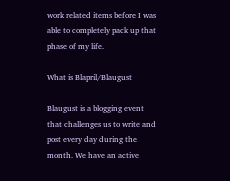work related items before I was able to completely pack up that phase of my life.

What is Blapril/Blaugust

Blaugust is a blogging event that challenges us to write and post every day during the month. We have an active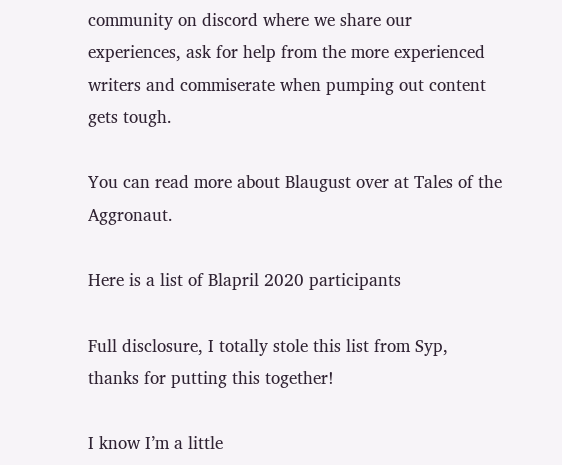community on discord where we share our experiences, ask for help from the more experienced writers and commiserate when pumping out content gets tough.

You can read more about Blaugust over at Tales of the Aggronaut.

Here is a list of Blapril 2020 participants

Full disclosure, I totally stole this list from Syp, thanks for putting this together!

I know I’m a little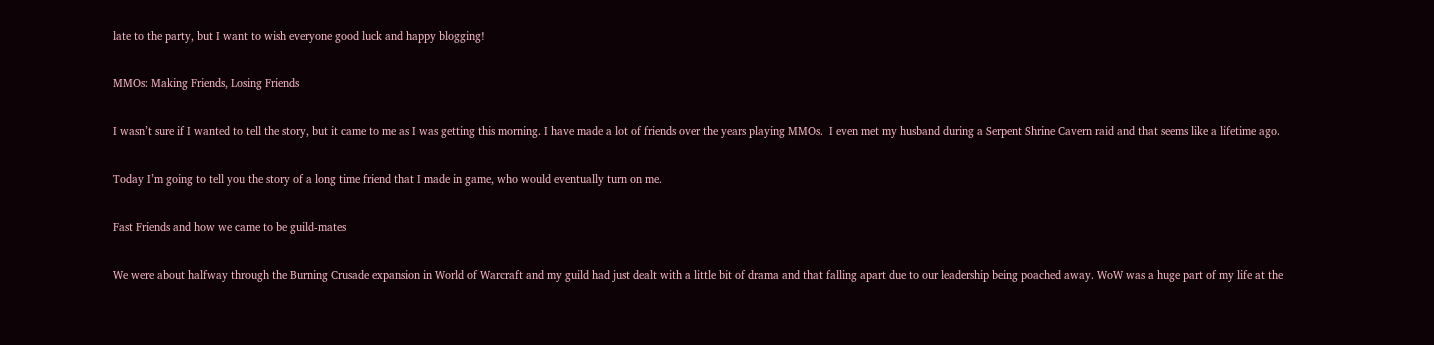late to the party, but I want to wish everyone good luck and happy blogging!

MMOs: Making Friends, Losing Friends

I wasn’t sure if I wanted to tell the story, but it came to me as I was getting this morning. I have made a lot of friends over the years playing MMOs.  I even met my husband during a Serpent Shrine Cavern raid and that seems like a lifetime ago.

Today I’m going to tell you the story of a long time friend that I made in game, who would eventually turn on me.

Fast Friends and how we came to be guild-mates

We were about halfway through the Burning Crusade expansion in World of Warcraft and my guild had just dealt with a little bit of drama and that falling apart due to our leadership being poached away. WoW was a huge part of my life at the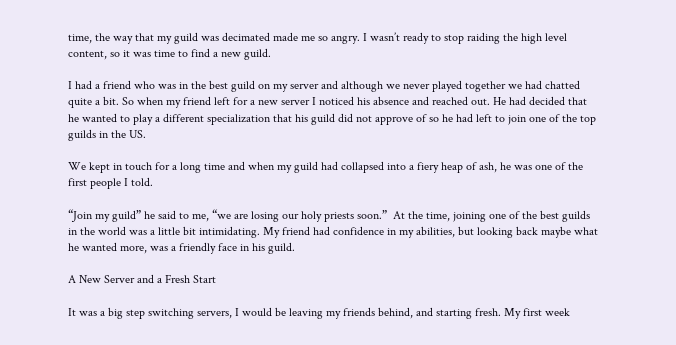time, the way that my guild was decimated made me so angry. I wasn’t ready to stop raiding the high level content, so it was time to find a new guild.

I had a friend who was in the best guild on my server and although we never played together we had chatted quite a bit. So when my friend left for a new server I noticed his absence and reached out. He had decided that he wanted to play a different specialization that his guild did not approve of so he had left to join one of the top guilds in the US.

We kept in touch for a long time and when my guild had collapsed into a fiery heap of ash, he was one of the first people I told.

“Join my guild” he said to me, “we are losing our holy priests soon.”  At the time, joining one of the best guilds in the world was a little bit intimidating. My friend had confidence in my abilities, but looking back maybe what he wanted more, was a friendly face in his guild.

A New Server and a Fresh Start

It was a big step switching servers, I would be leaving my friends behind, and starting fresh. My first week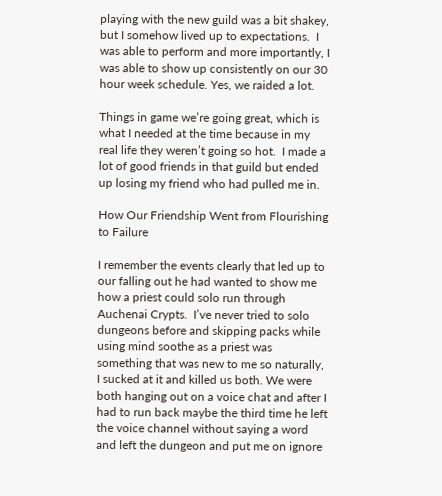playing with the new guild was a bit shakey, but I somehow lived up to expectations.  I was able to perform and more importantly, I was able to show up consistently on our 30 hour week schedule. Yes, we raided a lot.

Things in game we’re going great, which is what I needed at the time because in my real life they weren’t going so hot.  I made a lot of good friends in that guild but ended up losing my friend who had pulled me in.

How Our Friendship Went from Flourishing to Failure

I remember the events clearly that led up to our falling out he had wanted to show me how a priest could solo run through Auchenai Crypts.  I’ve never tried to solo dungeons before and skipping packs while using mind soothe as a priest was something that was new to me so naturally, I sucked at it and killed us both. We were both hanging out on a voice chat and after I had to run back maybe the third time he left the voice channel without saying a word and left the dungeon and put me on ignore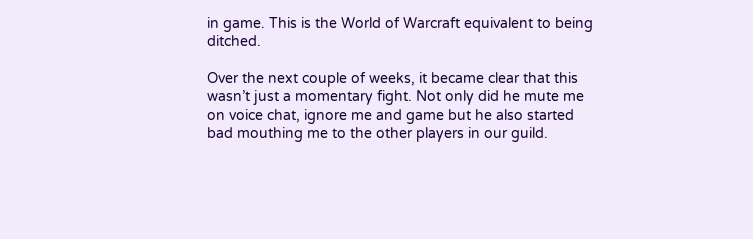in game. This is the World of Warcraft equivalent to being ditched.

Over the next couple of weeks, it became clear that this wasn’t just a momentary fight. Not only did he mute me on voice chat, ignore me and game but he also started bad mouthing me to the other players in our guild.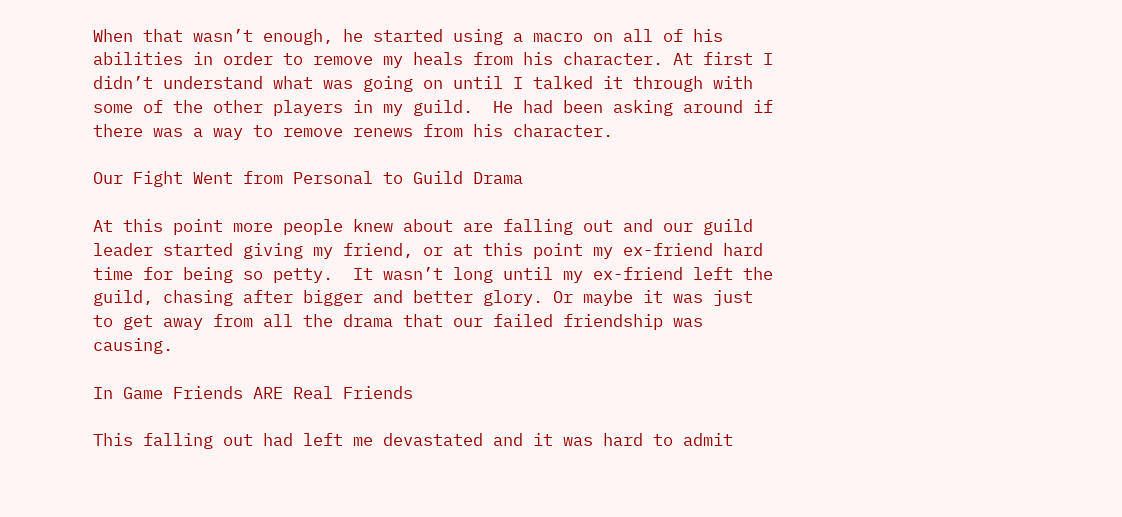When that wasn’t enough, he started using a macro on all of his abilities in order to remove my heals from his character. At first I didn’t understand what was going on until I talked it through with some of the other players in my guild.  He had been asking around if there was a way to remove renews from his character.

Our Fight Went from Personal to Guild Drama

At this point more people knew about are falling out and our guild leader started giving my friend, or at this point my ex-friend hard time for being so petty.  It wasn’t long until my ex-friend left the guild, chasing after bigger and better glory. Or maybe it was just to get away from all the drama that our failed friendship was causing.

In Game Friends ARE Real Friends

This falling out had left me devastated and it was hard to admit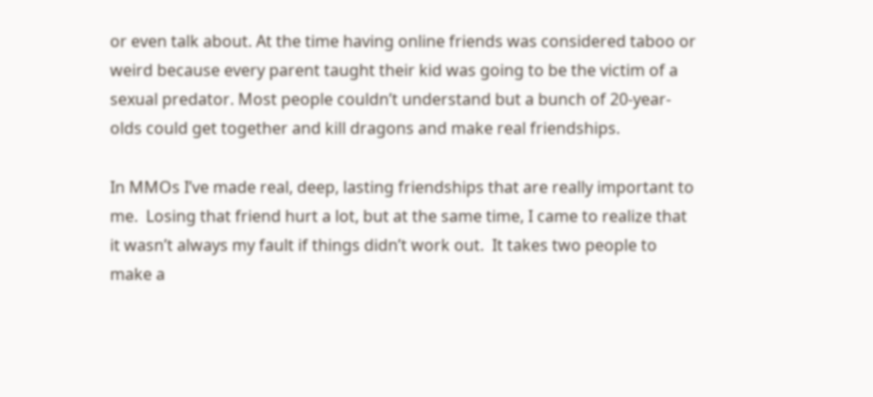or even talk about. At the time having online friends was considered taboo or weird because every parent taught their kid was going to be the victim of a sexual predator. Most people couldn’t understand but a bunch of 20-year-olds could get together and kill dragons and make real friendships.

In MMOs I’ve made real, deep, lasting friendships that are really important to me.  Losing that friend hurt a lot, but at the same time, I came to realize that it wasn’t always my fault if things didn’t work out.  It takes two people to make a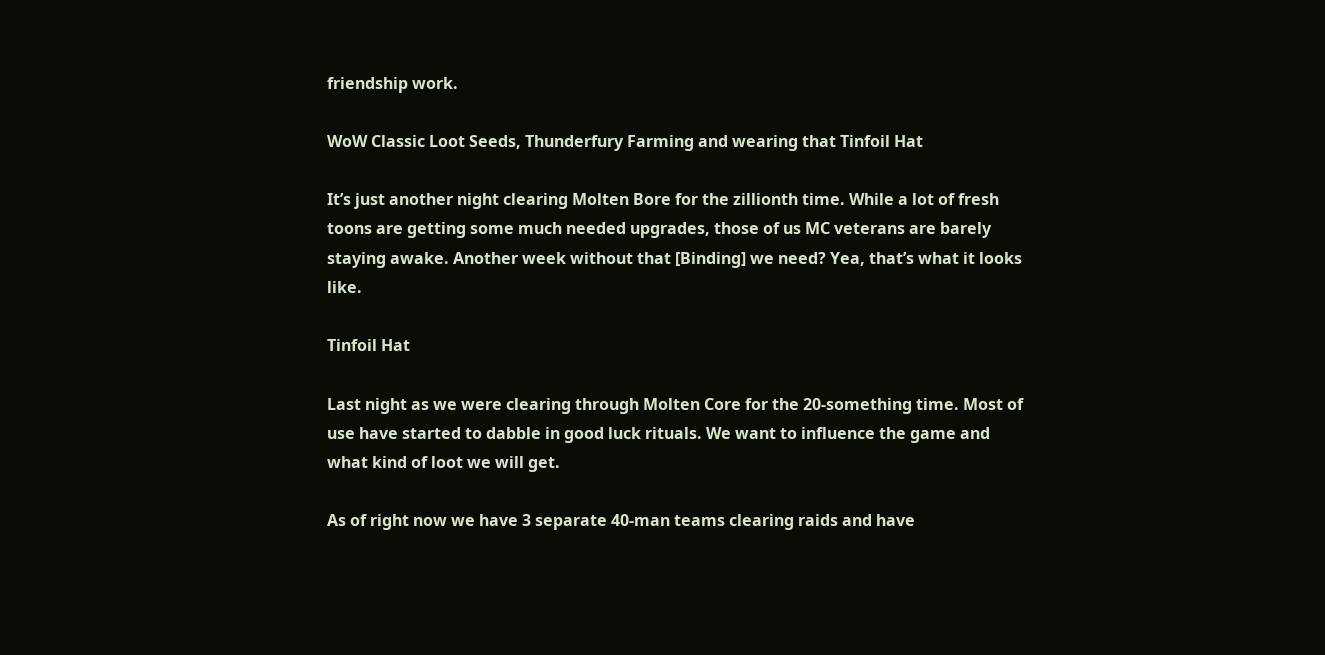friendship work.

WoW Classic Loot Seeds, Thunderfury Farming and wearing that Tinfoil Hat

It’s just another night clearing Molten Bore for the zillionth time. While a lot of fresh toons are getting some much needed upgrades, those of us MC veterans are barely staying awake. Another week without that [Binding] we need? Yea, that’s what it looks like.

Tinfoil Hat

Last night as we were clearing through Molten Core for the 20-something time. Most of use have started to dabble in good luck rituals. We want to influence the game and what kind of loot we will get.

As of right now we have 3 separate 40-man teams clearing raids and have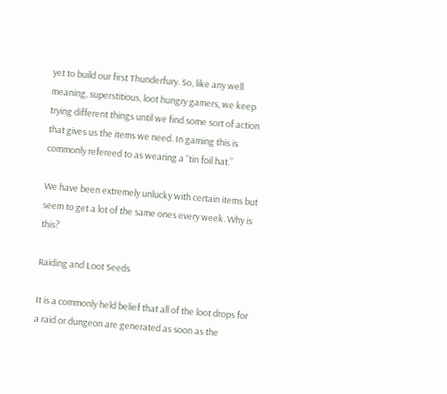yet to build our first Thunderfury. So, like any well meaning, superstitious, loot hungry gamers, we keep trying different things until we find some sort of action that gives us the items we need. In gaming this is commonly refereed to as wearing a “tin foil hat.”

We have been extremely unlucky with certain items but seem to get a lot of the same ones every week. Why is this?

Raiding and Loot Seeds

It is a commonly held belief that all of the loot drops for a raid or dungeon are generated as soon as the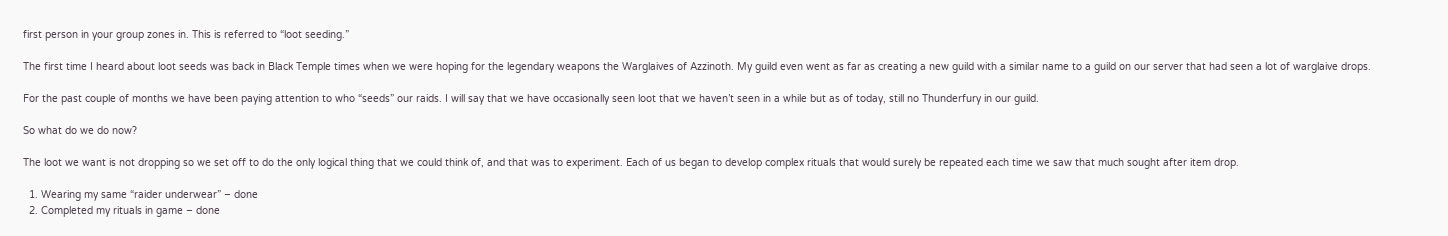first person in your group zones in. This is referred to “loot seeding.”

The first time I heard about loot seeds was back in Black Temple times when we were hoping for the legendary weapons the Warglaives of Azzinoth. My guild even went as far as creating a new guild with a similar name to a guild on our server that had seen a lot of warglaive drops.

For the past couple of months we have been paying attention to who “seeds” our raids. I will say that we have occasionally seen loot that we haven’t seen in a while but as of today, still no Thunderfury in our guild.

So what do we do now?

The loot we want is not dropping so we set off to do the only logical thing that we could think of, and that was to experiment. Each of us began to develop complex rituals that would surely be repeated each time we saw that much sought after item drop.

  1. Wearing my same “raider underwear” – done
  2. Completed my rituals in game – done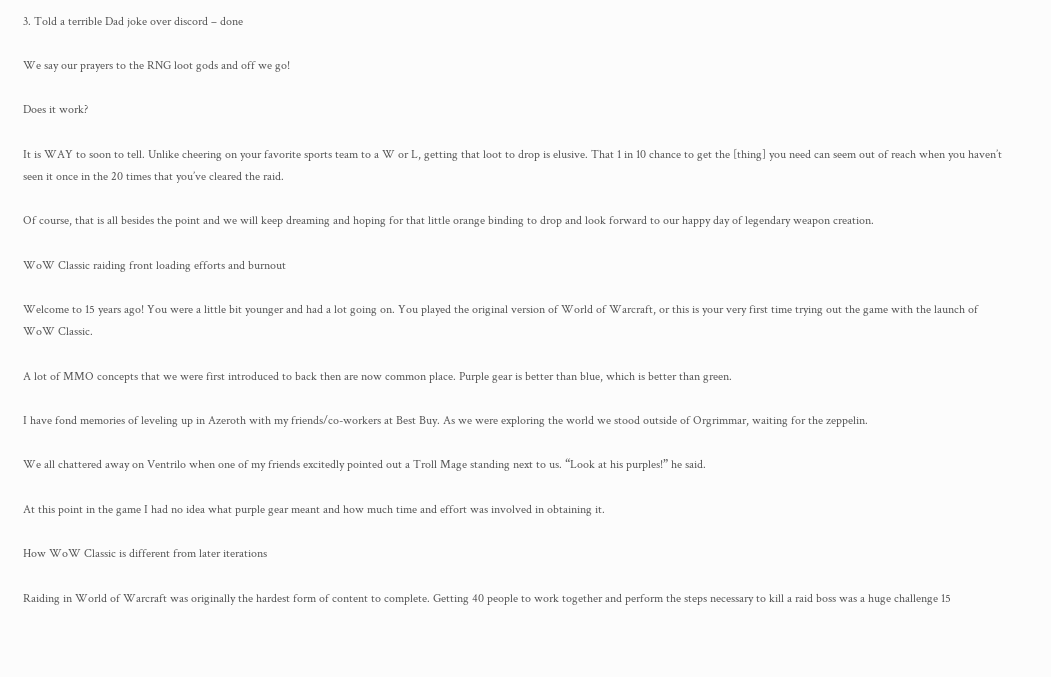3. Told a terrible Dad joke over discord – done

We say our prayers to the RNG loot gods and off we go!

Does it work?

It is WAY to soon to tell. Unlike cheering on your favorite sports team to a W or L, getting that loot to drop is elusive. That 1 in 10 chance to get the [thing] you need can seem out of reach when you haven’t seen it once in the 20 times that you’ve cleared the raid.

Of course, that is all besides the point and we will keep dreaming and hoping for that little orange binding to drop and look forward to our happy day of legendary weapon creation.

WoW Classic raiding front loading efforts and burnout

Welcome to 15 years ago! You were a little bit younger and had a lot going on. You played the original version of World of Warcraft, or this is your very first time trying out the game with the launch of WoW Classic.

A lot of MMO concepts that we were first introduced to back then are now common place. Purple gear is better than blue, which is better than green.

I have fond memories of leveling up in Azeroth with my friends/co-workers at Best Buy. As we were exploring the world we stood outside of Orgrimmar, waiting for the zeppelin.

We all chattered away on Ventrilo when one of my friends excitedly pointed out a Troll Mage standing next to us. “Look at his purples!” he said.

At this point in the game I had no idea what purple gear meant and how much time and effort was involved in obtaining it.

How WoW Classic is different from later iterations

Raiding in World of Warcraft was originally the hardest form of content to complete. Getting 40 people to work together and perform the steps necessary to kill a raid boss was a huge challenge 15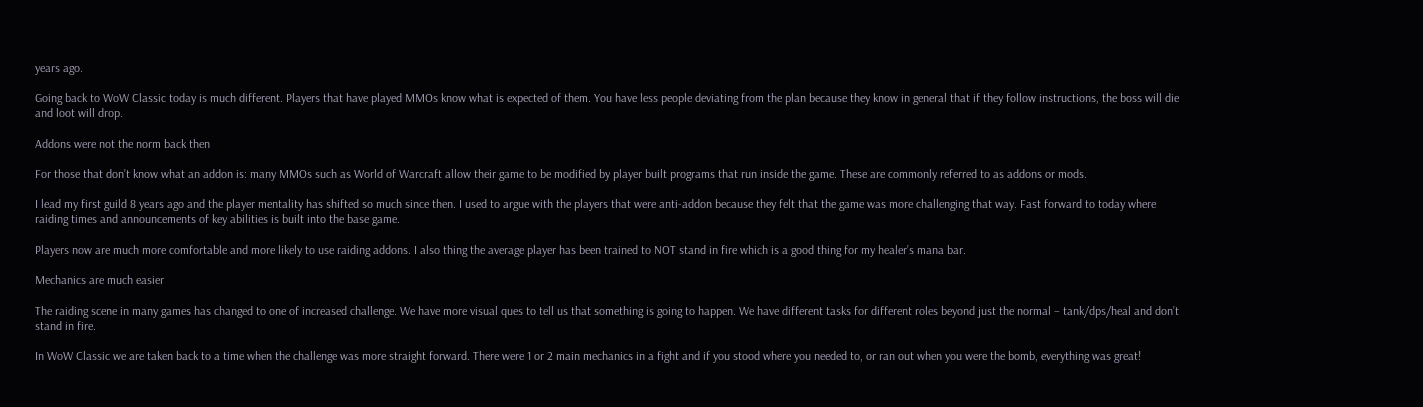years ago.

Going back to WoW Classic today is much different. Players that have played MMOs know what is expected of them. You have less people deviating from the plan because they know in general that if they follow instructions, the boss will die and loot will drop.

Addons were not the norm back then

For those that don’t know what an addon is: many MMOs such as World of Warcraft allow their game to be modified by player built programs that run inside the game. These are commonly referred to as addons or mods.

I lead my first guild 8 years ago and the player mentality has shifted so much since then. I used to argue with the players that were anti-addon because they felt that the game was more challenging that way. Fast forward to today where raiding times and announcements of key abilities is built into the base game.

Players now are much more comfortable and more likely to use raiding addons. I also thing the average player has been trained to NOT stand in fire which is a good thing for my healer’s mana bar.

Mechanics are much easier

The raiding scene in many games has changed to one of increased challenge. We have more visual ques to tell us that something is going to happen. We have different tasks for different roles beyond just the normal – tank/dps/heal and don’t stand in fire.

In WoW Classic we are taken back to a time when the challenge was more straight forward. There were 1 or 2 main mechanics in a fight and if you stood where you needed to, or ran out when you were the bomb, everything was great!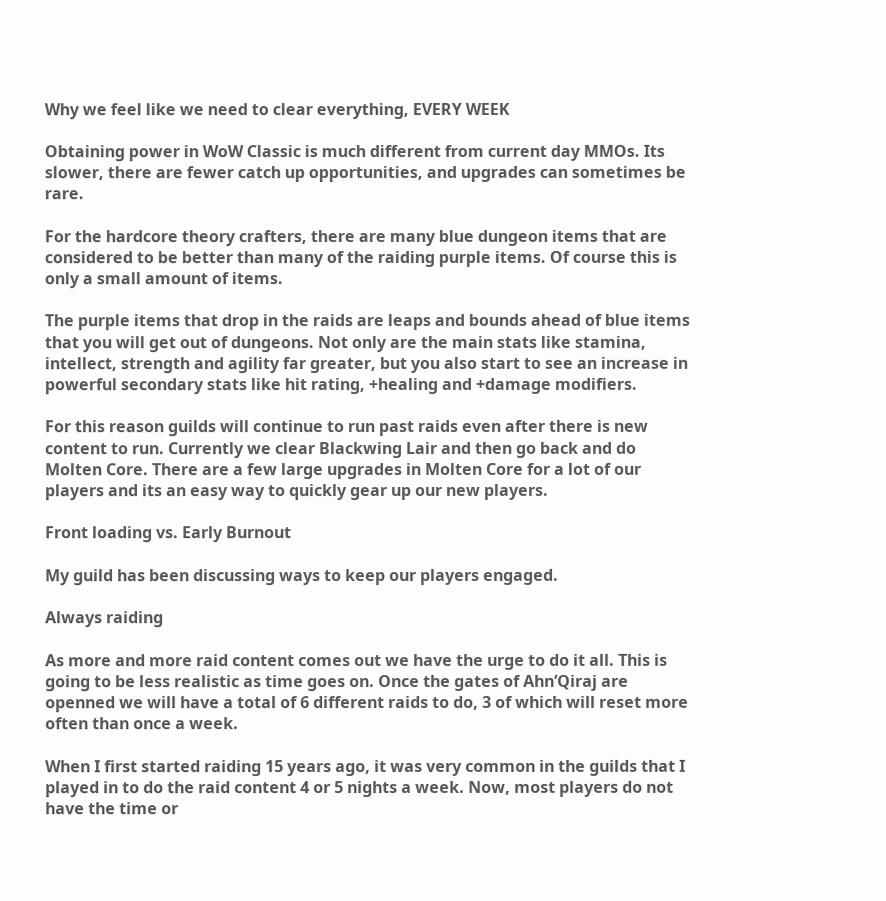Why we feel like we need to clear everything, EVERY WEEK

Obtaining power in WoW Classic is much different from current day MMOs. Its slower, there are fewer catch up opportunities, and upgrades can sometimes be rare.

For the hardcore theory crafters, there are many blue dungeon items that are considered to be better than many of the raiding purple items. Of course this is only a small amount of items.

The purple items that drop in the raids are leaps and bounds ahead of blue items that you will get out of dungeons. Not only are the main stats like stamina, intellect, strength and agility far greater, but you also start to see an increase in powerful secondary stats like hit rating, +healing and +damage modifiers.

For this reason guilds will continue to run past raids even after there is new content to run. Currently we clear Blackwing Lair and then go back and do Molten Core. There are a few large upgrades in Molten Core for a lot of our players and its an easy way to quickly gear up our new players.

Front loading vs. Early Burnout

My guild has been discussing ways to keep our players engaged.

Always raiding

As more and more raid content comes out we have the urge to do it all. This is going to be less realistic as time goes on. Once the gates of Ahn’Qiraj are openned we will have a total of 6 different raids to do, 3 of which will reset more often than once a week.

When I first started raiding 15 years ago, it was very common in the guilds that I played in to do the raid content 4 or 5 nights a week. Now, most players do not have the time or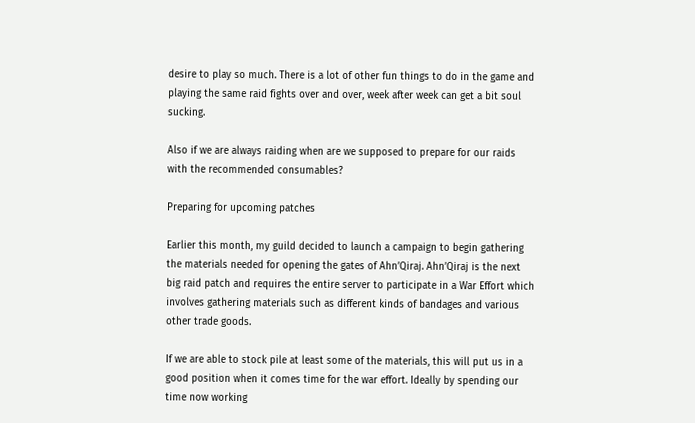desire to play so much. There is a lot of other fun things to do in the game and playing the same raid fights over and over, week after week can get a bit soul sucking.

Also if we are always raiding when are we supposed to prepare for our raids with the recommended consumables?

Preparing for upcoming patches

Earlier this month, my guild decided to launch a campaign to begin gathering the materials needed for opening the gates of Ahn’Qiraj. Ahn’Qiraj is the next big raid patch and requires the entire server to participate in a War Effort which involves gathering materials such as different kinds of bandages and various other trade goods.

If we are able to stock pile at least some of the materials, this will put us in a good position when it comes time for the war effort. Ideally by spending our time now working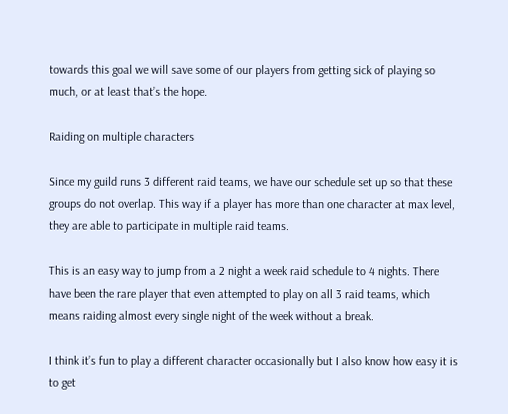towards this goal we will save some of our players from getting sick of playing so much, or at least that’s the hope.

Raiding on multiple characters

Since my guild runs 3 different raid teams, we have our schedule set up so that these groups do not overlap. This way if a player has more than one character at max level, they are able to participate in multiple raid teams.

This is an easy way to jump from a 2 night a week raid schedule to 4 nights. There have been the rare player that even attempted to play on all 3 raid teams, which means raiding almost every single night of the week without a break.

I think it’s fun to play a different character occasionally but I also know how easy it is to get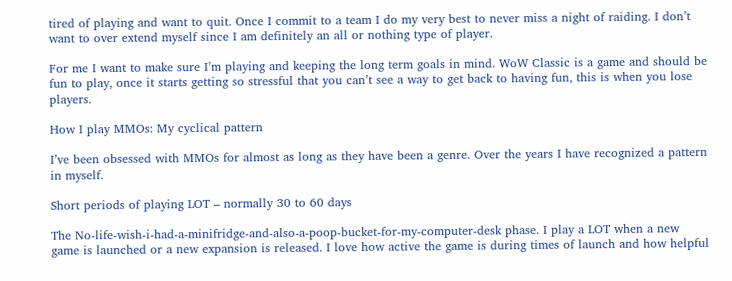tired of playing and want to quit. Once I commit to a team I do my very best to never miss a night of raiding. I don’t want to over extend myself since I am definitely an all or nothing type of player.

For me I want to make sure I’m playing and keeping the long term goals in mind. WoW Classic is a game and should be fun to play, once it starts getting so stressful that you can’t see a way to get back to having fun, this is when you lose players.

How I play MMOs: My cyclical pattern

I’ve been obsessed with MMOs for almost as long as they have been a genre. Over the years I have recognized a pattern in myself.

Short periods of playing LOT – normally 30 to 60 days

The No-life-wish-i-had-a-minifridge-and-also-a-poop-bucket-for-my-computer-desk phase. I play a LOT when a new game is launched or a new expansion is released. I love how active the game is during times of launch and how helpful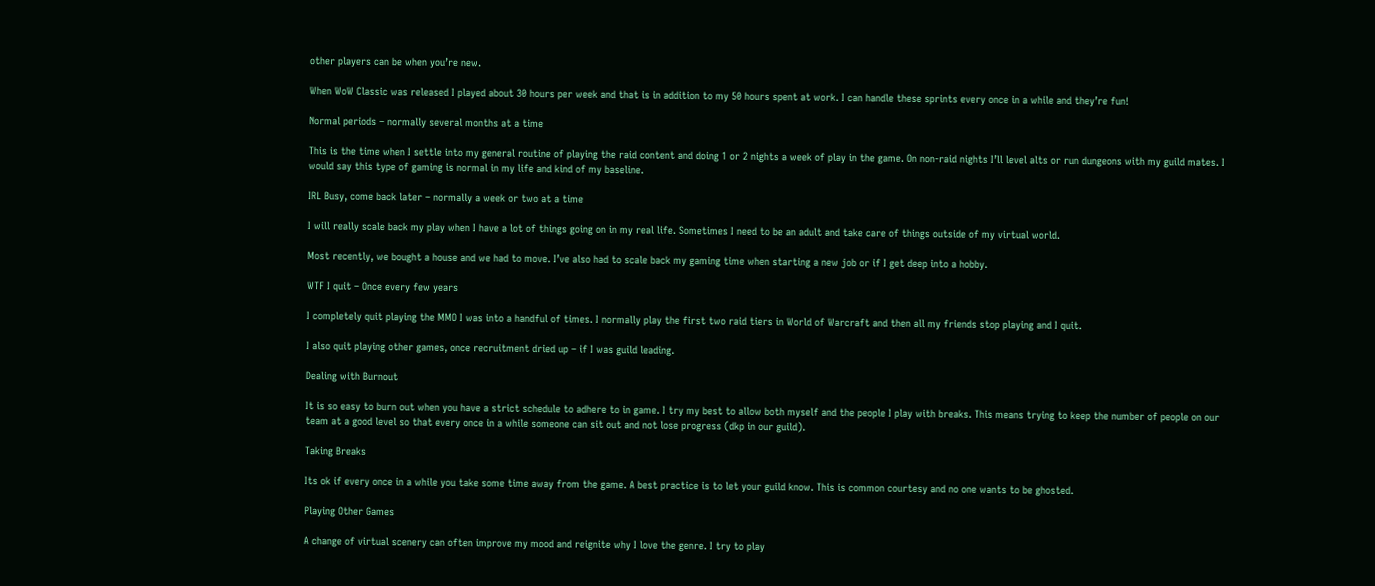other players can be when you’re new.

When WoW Classic was released I played about 30 hours per week and that is in addition to my 50 hours spent at work. I can handle these sprints every once in a while and they’re fun!

Normal periods – normally several months at a time

This is the time when I settle into my general routine of playing the raid content and doing 1 or 2 nights a week of play in the game. On non-raid nights I’ll level alts or run dungeons with my guild mates. I would say this type of gaming is normal in my life and kind of my baseline.

IRL Busy, come back later – normally a week or two at a time

I will really scale back my play when I have a lot of things going on in my real life. Sometimes I need to be an adult and take care of things outside of my virtual world.

Most recently, we bought a house and we had to move. I’ve also had to scale back my gaming time when starting a new job or if I get deep into a hobby.

WTF I quit – Once every few years

I completely quit playing the MMO I was into a handful of times. I normally play the first two raid tiers in World of Warcraft and then all my friends stop playing and I quit.

I also quit playing other games, once recruitment dried up – if I was guild leading.

Dealing with Burnout

It is so easy to burn out when you have a strict schedule to adhere to in game. I try my best to allow both myself and the people I play with breaks. This means trying to keep the number of people on our team at a good level so that every once in a while someone can sit out and not lose progress (dkp in our guild).

Taking Breaks

Its ok if every once in a while you take some time away from the game. A best practice is to let your guild know. This is common courtesy and no one wants to be ghosted.

Playing Other Games

A change of virtual scenery can often improve my mood and reignite why I love the genre. I try to play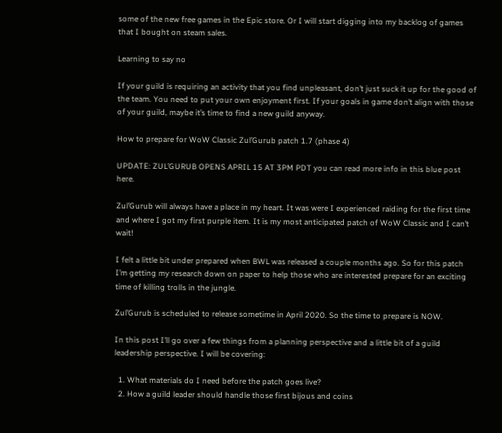some of the new free games in the Epic store. Or I will start digging into my backlog of games that I bought on steam sales.

Learning to say no

If your guild is requiring an activity that you find unpleasant, don’t just suck it up for the good of the team. You need to put your own enjoyment first. If your goals in game don’t align with those of your guild, maybe it’s time to find a new guild anyway.

How to prepare for WoW Classic Zul’Gurub patch 1.7 (phase 4)

UPDATE: ZUL’GURUB OPENS APRIL 15 AT 3PM PDT you can read more info in this blue post here.

Zul’Gurub will always have a place in my heart. It was were I experienced raiding for the first time and where I got my first purple item. It is my most anticipated patch of WoW Classic and I can’t wait!

I felt a little bit under prepared when BWL was released a couple months ago. So for this patch I’m getting my research down on paper to help those who are interested prepare for an exciting time of killing trolls in the jungle.

Zul’Gurub is scheduled to release sometime in April 2020. So the time to prepare is NOW.

In this post I’ll go over a few things from a planning perspective and a little bit of a guild leadership perspective. I will be covering:

  1. What materials do I need before the patch goes live?
  2. How a guild leader should handle those first bijous and coins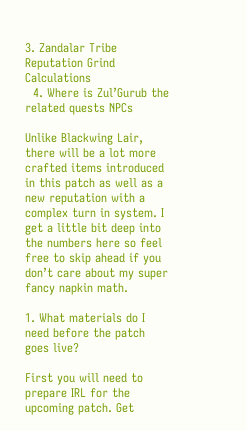3. Zandalar Tribe Reputation Grind Calculations
  4. Where is Zul’Gurub the related quests NPCs

Unlike Blackwing Lair, there will be a lot more crafted items introduced in this patch as well as a new reputation with a complex turn in system. I get a little bit deep into the numbers here so feel free to skip ahead if you don’t care about my super fancy napkin math.

1. What materials do I need before the patch goes live?

First you will need to prepare IRL for the upcoming patch. Get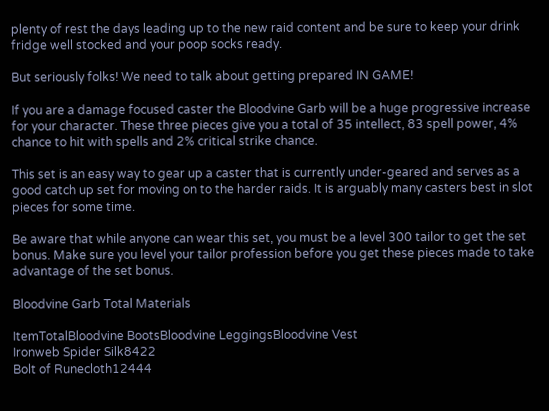plenty of rest the days leading up to the new raid content and be sure to keep your drink fridge well stocked and your poop socks ready.

But seriously folks! We need to talk about getting prepared IN GAME!

If you are a damage focused caster the Bloodvine Garb will be a huge progressive increase for your character. These three pieces give you a total of 35 intellect, 83 spell power, 4% chance to hit with spells and 2% critical strike chance.

This set is an easy way to gear up a caster that is currently under-geared and serves as a good catch up set for moving on to the harder raids. It is arguably many casters best in slot pieces for some time.

Be aware that while anyone can wear this set, you must be a level 300 tailor to get the set bonus. Make sure you level your tailor profession before you get these pieces made to take advantage of the set bonus.

Bloodvine Garb Total Materials

ItemTotalBloodvine BootsBloodvine LeggingsBloodvine Vest
Ironweb Spider Silk8422
Bolt of Runecloth12444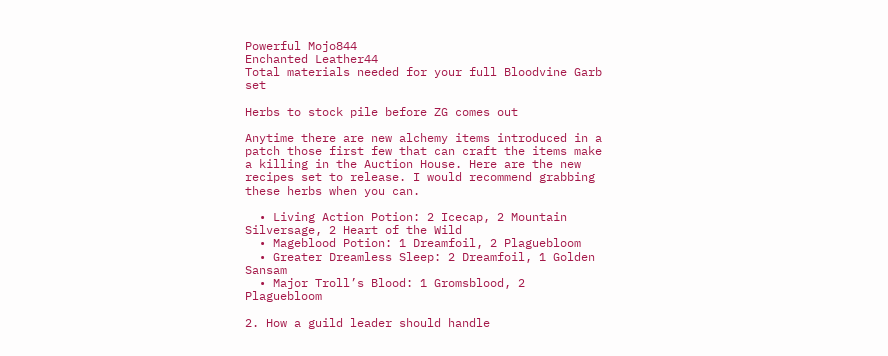Powerful Mojo844
Enchanted Leather44
Total materials needed for your full Bloodvine Garb set

Herbs to stock pile before ZG comes out

Anytime there are new alchemy items introduced in a patch those first few that can craft the items make a killing in the Auction House. Here are the new recipes set to release. I would recommend grabbing these herbs when you can.

  • Living Action Potion: 2 Icecap, 2 Mountain Silversage, 2 Heart of the Wild
  • Mageblood Potion: 1 Dreamfoil, 2 Plaguebloom
  • Greater Dreamless Sleep: 2 Dreamfoil, 1 Golden Sansam
  • Major Troll’s Blood: 1 Gromsblood, 2 Plaguebloom

2. How a guild leader should handle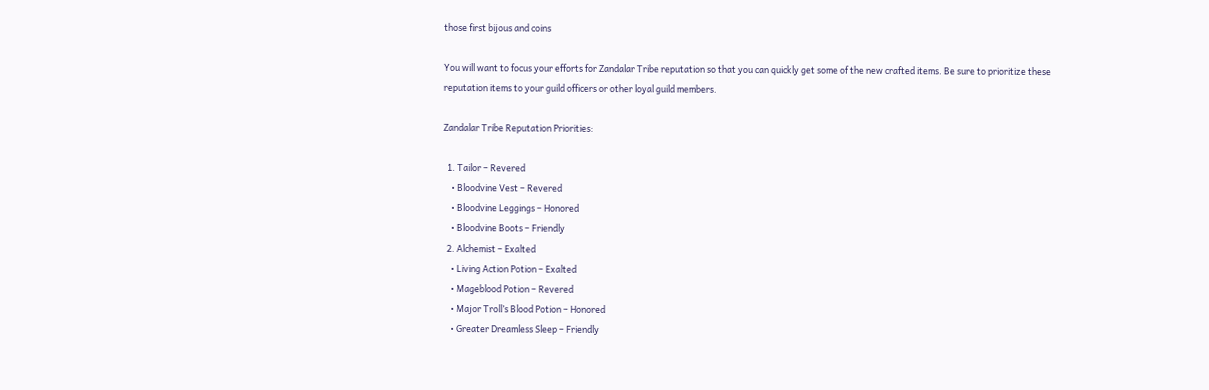those first bijous and coins

You will want to focus your efforts for Zandalar Tribe reputation so that you can quickly get some of the new crafted items. Be sure to prioritize these reputation items to your guild officers or other loyal guild members.

Zandalar Tribe Reputation Priorities:

  1. Tailor – Revered
    • Bloodvine Vest – Revered
    • Bloodvine Leggings – Honored
    • Bloodvine Boots – Friendly
  2. Alchemist – Exalted
    • Living Action Potion – Exalted
    • Mageblood Potion – Revered
    • Major Troll’s Blood Potion – Honored
    • Greater Dreamless Sleep – Friendly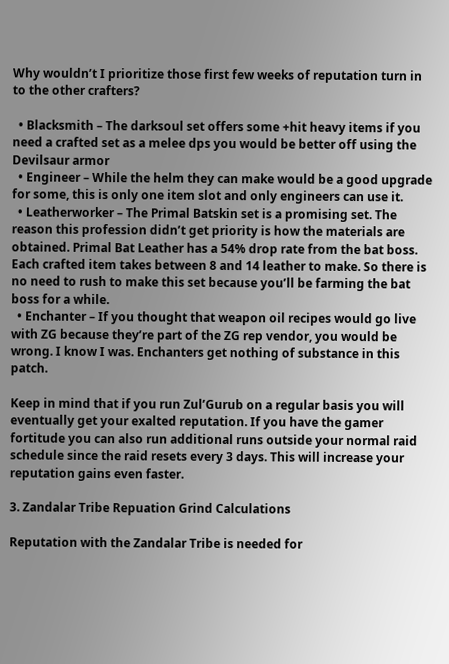Why wouldn’t I prioritize those first few weeks of reputation turn in to the other crafters?

  • Blacksmith – The darksoul set offers some +hit heavy items if you need a crafted set as a melee dps you would be better off using the Devilsaur armor
  • Engineer – While the helm they can make would be a good upgrade for some, this is only one item slot and only engineers can use it.
  • Leatherworker – The Primal Batskin set is a promising set. The reason this profession didn’t get priority is how the materials are obtained. Primal Bat Leather has a 54% drop rate from the bat boss. Each crafted item takes between 8 and 14 leather to make. So there is no need to rush to make this set because you’ll be farming the bat boss for a while.
  • Enchanter – If you thought that weapon oil recipes would go live with ZG because they’re part of the ZG rep vendor, you would be wrong. I know I was. Enchanters get nothing of substance in this patch.

Keep in mind that if you run Zul’Gurub on a regular basis you will eventually get your exalted reputation. If you have the gamer fortitude you can also run additional runs outside your normal raid schedule since the raid resets every 3 days. This will increase your reputation gains even faster.

3. Zandalar Tribe Repuation Grind Calculations

Reputation with the Zandalar Tribe is needed for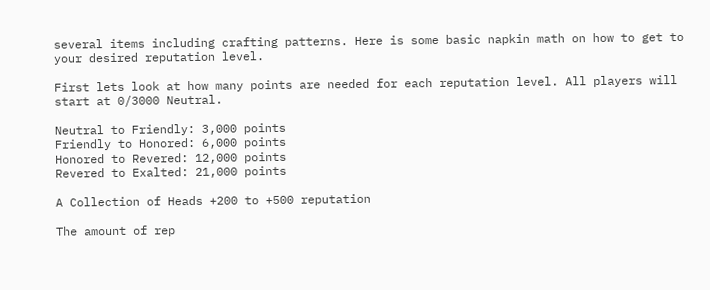several items including crafting patterns. Here is some basic napkin math on how to get to your desired reputation level.

First lets look at how many points are needed for each reputation level. All players will start at 0/3000 Neutral.

Neutral to Friendly: 3,000 points
Friendly to Honored: 6,000 points
Honored to Revered: 12,000 points
Revered to Exalted: 21,000 points

A Collection of Heads +200 to +500 reputation

The amount of rep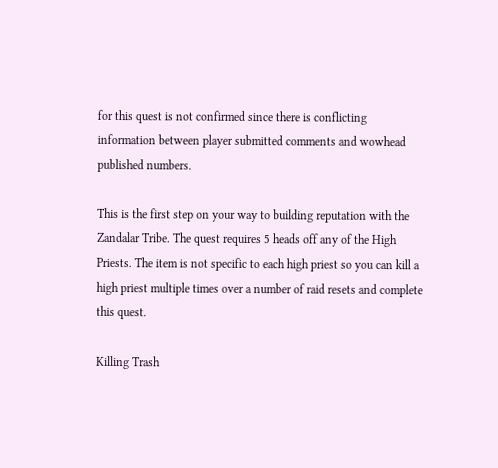for this quest is not confirmed since there is conflicting information between player submitted comments and wowhead published numbers.

This is the first step on your way to building reputation with the Zandalar Tribe. The quest requires 5 heads off any of the High Priests. The item is not specific to each high priest so you can kill a high priest multiple times over a number of raid resets and complete this quest.

Killing Trash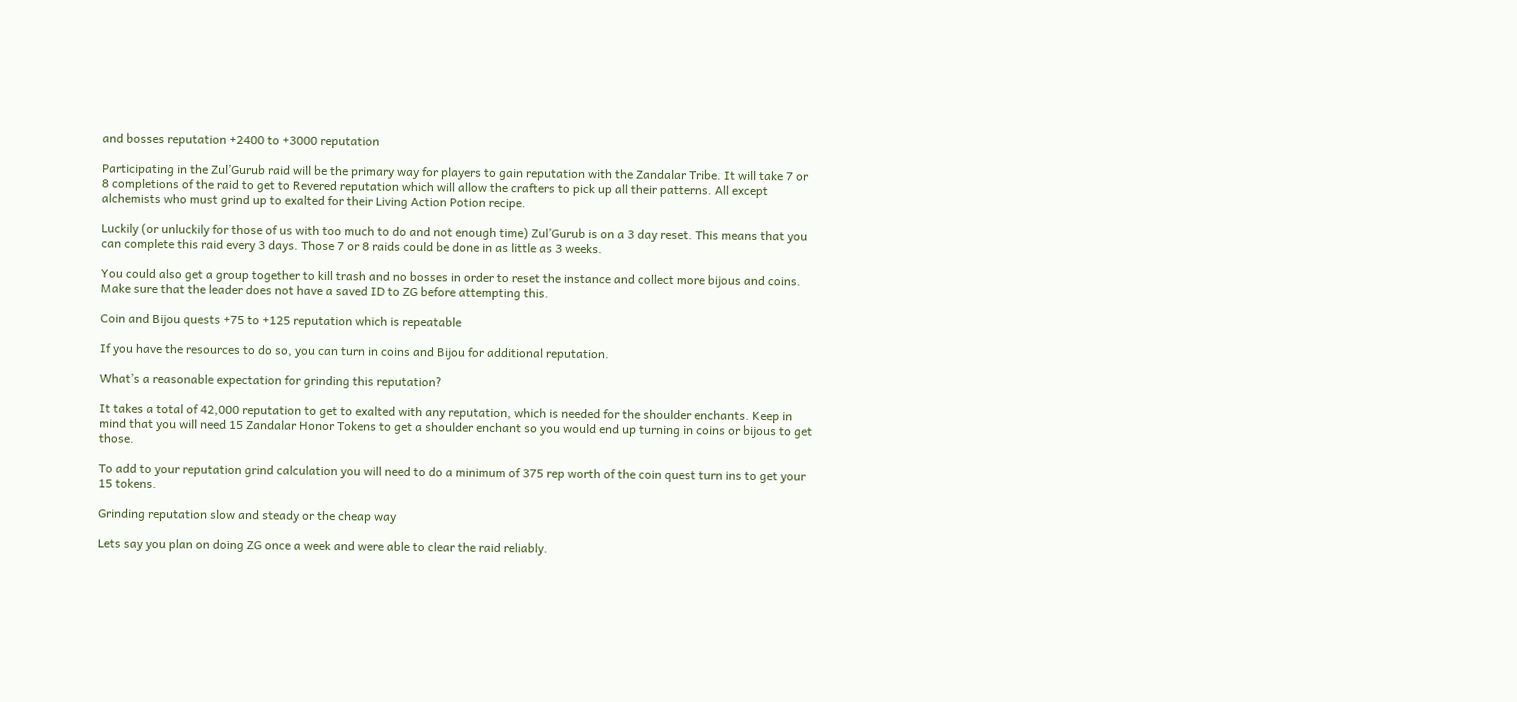and bosses reputation +2400 to +3000 reputation

Participating in the Zul’Gurub raid will be the primary way for players to gain reputation with the Zandalar Tribe. It will take 7 or 8 completions of the raid to get to Revered reputation which will allow the crafters to pick up all their patterns. All except alchemists who must grind up to exalted for their Living Action Potion recipe.

Luckily (or unluckily for those of us with too much to do and not enough time) Zul’Gurub is on a 3 day reset. This means that you can complete this raid every 3 days. Those 7 or 8 raids could be done in as little as 3 weeks.

You could also get a group together to kill trash and no bosses in order to reset the instance and collect more bijous and coins. Make sure that the leader does not have a saved ID to ZG before attempting this.

Coin and Bijou quests +75 to +125 reputation which is repeatable

If you have the resources to do so, you can turn in coins and Bijou for additional reputation.

What’s a reasonable expectation for grinding this reputation?

It takes a total of 42,000 reputation to get to exalted with any reputation, which is needed for the shoulder enchants. Keep in mind that you will need 15 Zandalar Honor Tokens to get a shoulder enchant so you would end up turning in coins or bijous to get those.

To add to your reputation grind calculation you will need to do a minimum of 375 rep worth of the coin quest turn ins to get your 15 tokens.

Grinding reputation slow and steady or the cheap way

Lets say you plan on doing ZG once a week and were able to clear the raid reliably.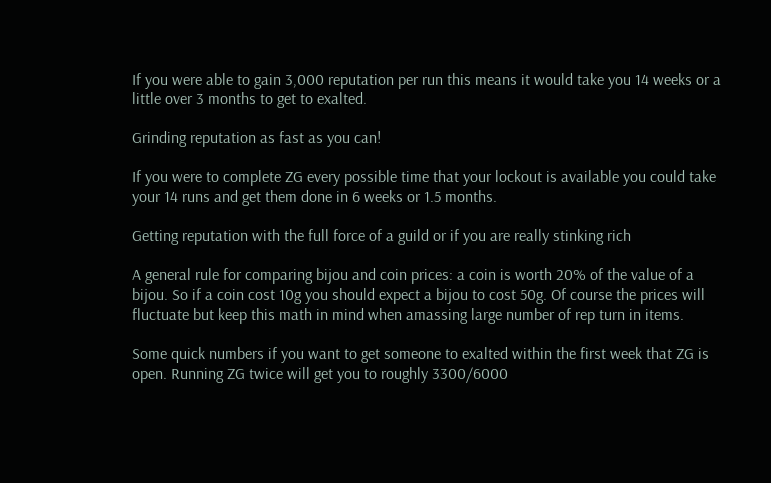If you were able to gain 3,000 reputation per run this means it would take you 14 weeks or a little over 3 months to get to exalted.

Grinding reputation as fast as you can!

If you were to complete ZG every possible time that your lockout is available you could take your 14 runs and get them done in 6 weeks or 1.5 months.

Getting reputation with the full force of a guild or if you are really stinking rich

A general rule for comparing bijou and coin prices: a coin is worth 20% of the value of a bijou. So if a coin cost 10g you should expect a bijou to cost 50g. Of course the prices will fluctuate but keep this math in mind when amassing large number of rep turn in items.

Some quick numbers if you want to get someone to exalted within the first week that ZG is open. Running ZG twice will get you to roughly 3300/6000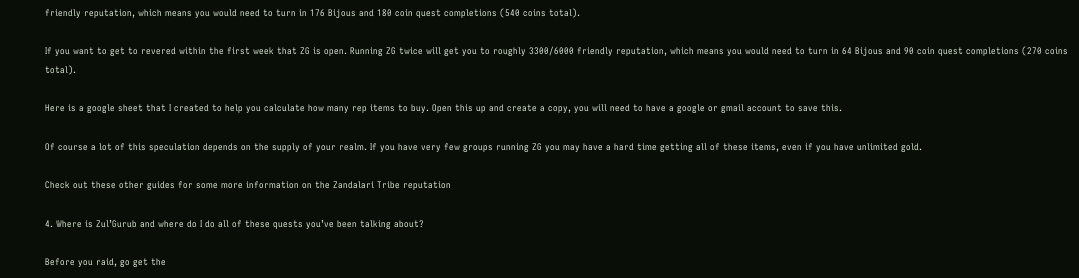friendly reputation, which means you would need to turn in 176 Bijous and 180 coin quest completions (540 coins total).

If you want to get to revered within the first week that ZG is open. Running ZG twice will get you to roughly 3300/6000 friendly reputation, which means you would need to turn in 64 Bijous and 90 coin quest completions (270 coins total).

Here is a google sheet that I created to help you calculate how many rep items to buy. Open this up and create a copy, you will need to have a google or gmail account to save this.

Of course a lot of this speculation depends on the supply of your realm. If you have very few groups running ZG you may have a hard time getting all of these items, even if you have unlimited gold.

Check out these other guides for some more information on the Zandalari Tribe reputation

4. Where is Zul’Gurub and where do I do all of these quests you’ve been talking about?

Before you raid, go get the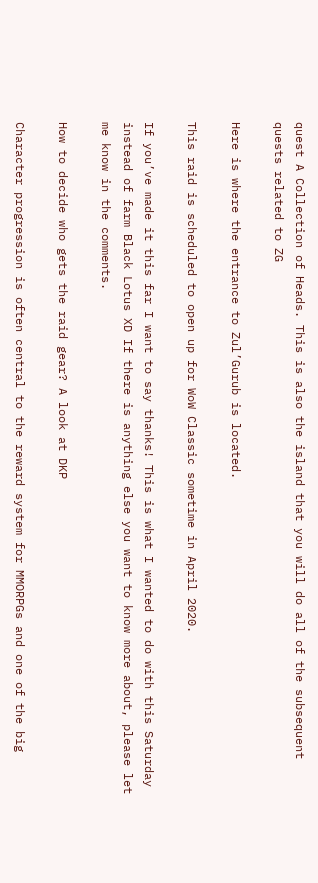quest A Collection of Heads. This is also the island that you will do all of the subsequent quests related to ZG

Here is where the entrance to Zul’Gurub is located.

This raid is scheduled to open up for WoW Classic sometime in April 2020.

If you’ve made it this far I want to say thanks! This is what I wanted to do with this Saturday instead of farm Black Lotus XD If there is anything else you want to know more about, please let me know in the comments.

How to decide who gets the raid gear? A look at DKP

Character progression is often central to the reward system for MMORPGs and one of the big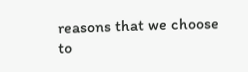reasons that we choose to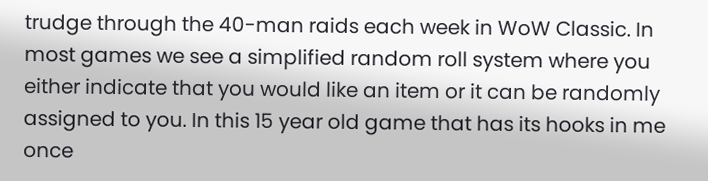trudge through the 40-man raids each week in WoW Classic. In most games we see a simplified random roll system where you either indicate that you would like an item or it can be randomly assigned to you. In this 15 year old game that has its hooks in me once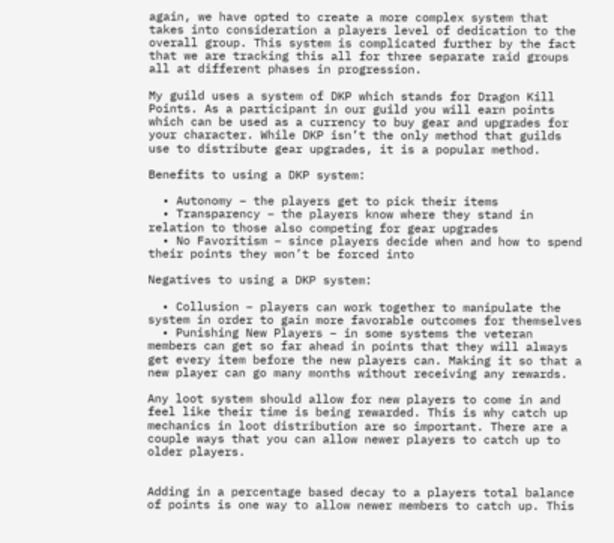again, we have opted to create a more complex system that takes into consideration a players level of dedication to the overall group. This system is complicated further by the fact that we are tracking this all for three separate raid groups all at different phases in progression.

My guild uses a system of DKP which stands for Dragon Kill Points. As a participant in our guild you will earn points which can be used as a currency to buy gear and upgrades for your character. While DKP isn’t the only method that guilds use to distribute gear upgrades, it is a popular method.

Benefits to using a DKP system:

  • Autonomy – the players get to pick their items
  • Transparency – the players know where they stand in relation to those also competing for gear upgrades
  • No Favoritism – since players decide when and how to spend their points they won’t be forced into

Negatives to using a DKP system:

  • Collusion – players can work together to manipulate the system in order to gain more favorable outcomes for themselves
  • Punishing New Players – in some systems the veteran members can get so far ahead in points that they will always get every item before the new players can. Making it so that a new player can go many months without receiving any rewards.

Any loot system should allow for new players to come in and feel like their time is being rewarded. This is why catch up mechanics in loot distribution are so important. There are a couple ways that you can allow newer players to catch up to older players.


Adding in a percentage based decay to a players total balance of points is one way to allow newer members to catch up. This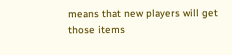means that new players will get those items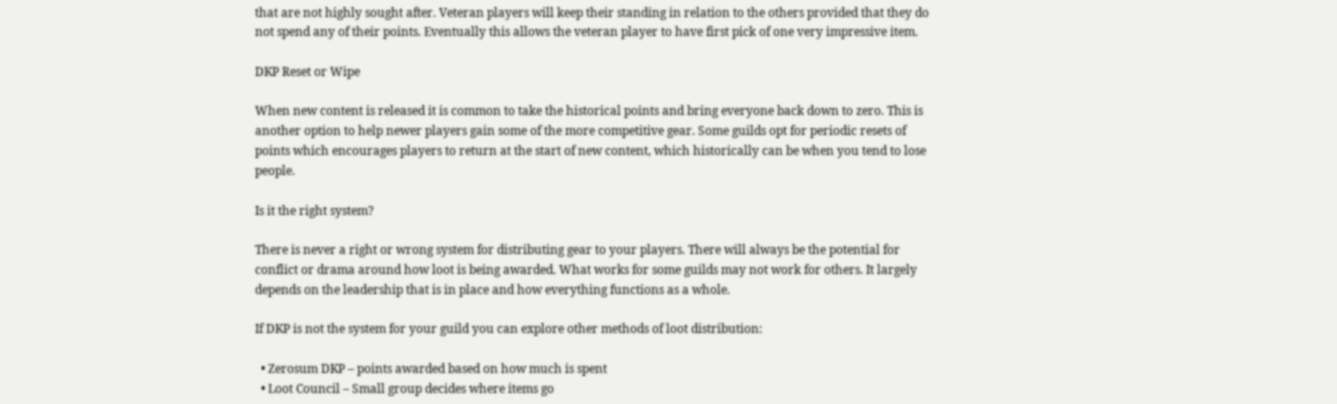that are not highly sought after. Veteran players will keep their standing in relation to the others provided that they do not spend any of their points. Eventually this allows the veteran player to have first pick of one very impressive item.

DKP Reset or Wipe

When new content is released it is common to take the historical points and bring everyone back down to zero. This is another option to help newer players gain some of the more competitive gear. Some guilds opt for periodic resets of points which encourages players to return at the start of new content, which historically can be when you tend to lose people.

Is it the right system?

There is never a right or wrong system for distributing gear to your players. There will always be the potential for conflict or drama around how loot is being awarded. What works for some guilds may not work for others. It largely depends on the leadership that is in place and how everything functions as a whole.

If DKP is not the system for your guild you can explore other methods of loot distribution:

  • Zerosum DKP – points awarded based on how much is spent
  • Loot Council – Small group decides where items go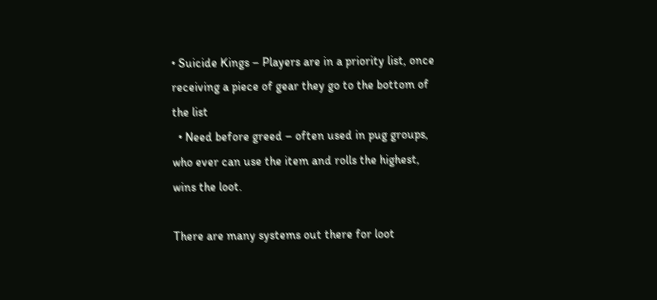• Suicide Kings – Players are in a priority list, once receiving a piece of gear they go to the bottom of the list
  • Need before greed – often used in pug groups, who ever can use the item and rolls the highest, wins the loot.

There are many systems out there for loot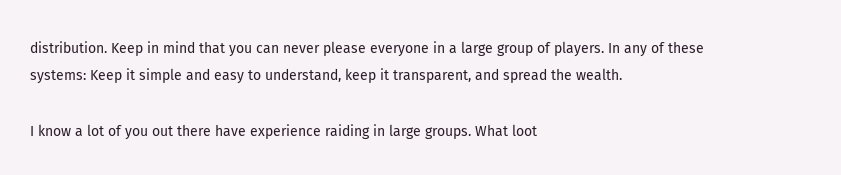distribution. Keep in mind that you can never please everyone in a large group of players. In any of these systems: Keep it simple and easy to understand, keep it transparent, and spread the wealth.

I know a lot of you out there have experience raiding in large groups. What loot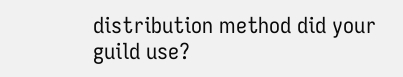distribution method did your guild use?